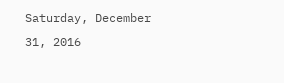Saturday, December 31, 2016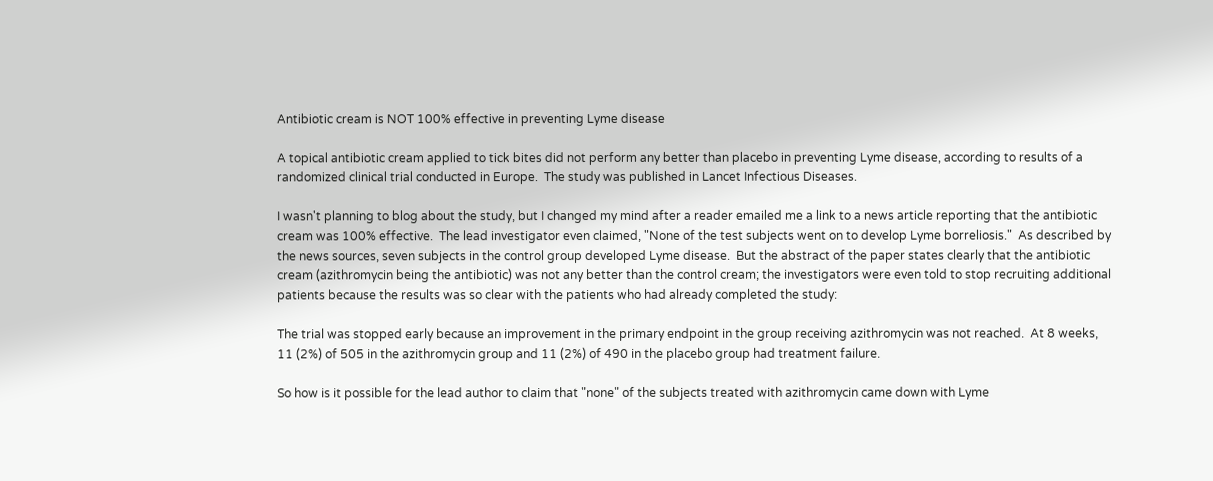Antibiotic cream is NOT 100% effective in preventing Lyme disease

A topical antibiotic cream applied to tick bites did not perform any better than placebo in preventing Lyme disease, according to results of a randomized clinical trial conducted in Europe.  The study was published in Lancet Infectious Diseases.

I wasn't planning to blog about the study, but I changed my mind after a reader emailed me a link to a news article reporting that the antibiotic cream was 100% effective.  The lead investigator even claimed, "None of the test subjects went on to develop Lyme borreliosis."  As described by the news sources, seven subjects in the control group developed Lyme disease.  But the abstract of the paper states clearly that the antibiotic cream (azithromycin being the antibiotic) was not any better than the control cream; the investigators were even told to stop recruiting additional patients because the results was so clear with the patients who had already completed the study:

The trial was stopped early because an improvement in the primary endpoint in the group receiving azithromycin was not reached.  At 8 weeks, 11 (2%) of 505 in the azithromycin group and 11 (2%) of 490 in the placebo group had treatment failure.

So how is it possible for the lead author to claim that "none" of the subjects treated with azithromycin came down with Lyme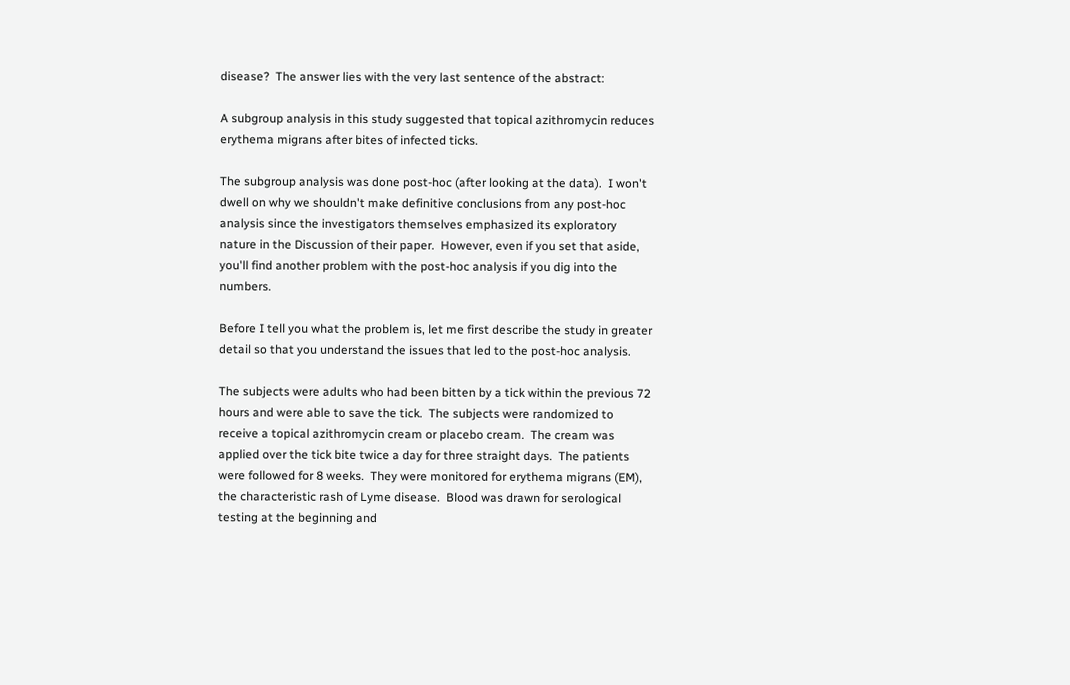disease?  The answer lies with the very last sentence of the abstract:

A subgroup analysis in this study suggested that topical azithromycin reduces erythema migrans after bites of infected ticks.

The subgroup analysis was done post-hoc (after looking at the data).  I won't dwell on why we shouldn't make definitive conclusions from any post-hoc analysis since the investigators themselves emphasized its exploratory nature in the Discussion of their paper.  However, even if you set that aside, you'll find another problem with the post-hoc analysis if you dig into the numbers.

Before I tell you what the problem is, let me first describe the study in greater detail so that you understand the issues that led to the post-hoc analysis.

The subjects were adults who had been bitten by a tick within the previous 72 hours and were able to save the tick.  The subjects were randomized to receive a topical azithromycin cream or placebo cream.  The cream was applied over the tick bite twice a day for three straight days.  The patients were followed for 8 weeks.  They were monitored for erythema migrans (EM), the characteristic rash of Lyme disease.  Blood was drawn for serological testing at the beginning and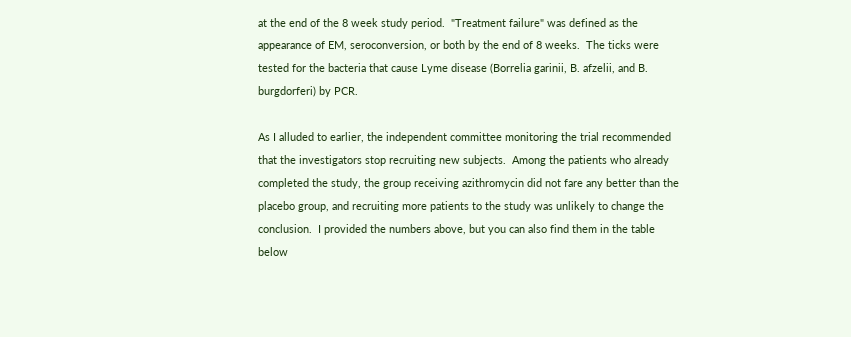at the end of the 8 week study period.  "Treatment failure" was defined as the appearance of EM, seroconversion, or both by the end of 8 weeks.  The ticks were tested for the bacteria that cause Lyme disease (Borrelia garinii, B. afzelii, and B. burgdorferi) by PCR.

As I alluded to earlier, the independent committee monitoring the trial recommended that the investigators stop recruiting new subjects.  Among the patients who already completed the study, the group receiving azithromycin did not fare any better than the placebo group, and recruiting more patients to the study was unlikely to change the conclusion.  I provided the numbers above, but you can also find them in the table below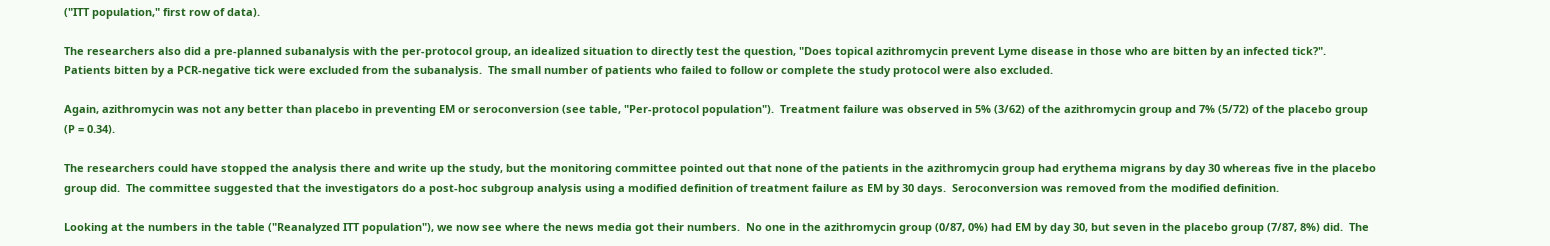("ITT population," first row of data).

The researchers also did a pre-planned subanalysis with the per-protocol group, an idealized situation to directly test the question, "Does topical azithromycin prevent Lyme disease in those who are bitten by an infected tick?".  Patients bitten by a PCR-negative tick were excluded from the subanalysis.  The small number of patients who failed to follow or complete the study protocol were also excluded.

Again, azithromycin was not any better than placebo in preventing EM or seroconversion (see table, "Per-protocol population").  Treatment failure was observed in 5% (3/62) of the azithromycin group and 7% (5/72) of the placebo group (P = 0.34).

The researchers could have stopped the analysis there and write up the study, but the monitoring committee pointed out that none of the patients in the azithromycin group had erythema migrans by day 30 whereas five in the placebo group did.  The committee suggested that the investigators do a post-hoc subgroup analysis using a modified definition of treatment failure as EM by 30 days.  Seroconversion was removed from the modified definition.

Looking at the numbers in the table ("Reanalyzed ITT population"), we now see where the news media got their numbers.  No one in the azithromycin group (0/87, 0%) had EM by day 30, but seven in the placebo group (7/87, 8%) did.  The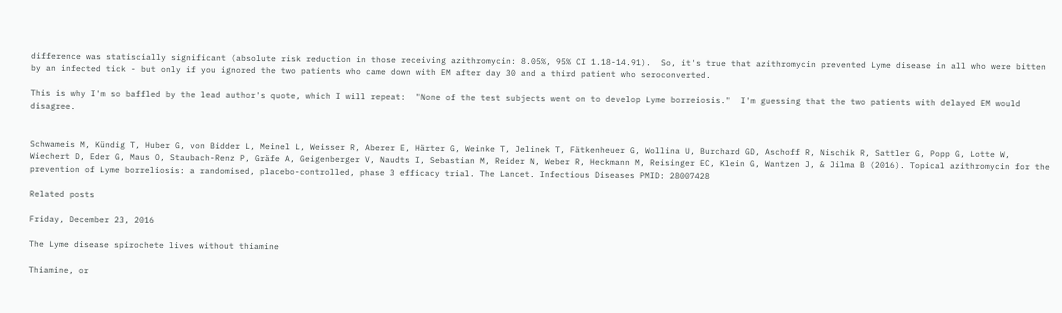difference was statiscially significant (absolute risk reduction in those receiving azithromycin: 8.05%, 95% CI 1.18-14.91).  So, it's true that azithromycin prevented Lyme disease in all who were bitten by an infected tick - but only if you ignored the two patients who came down with EM after day 30 and a third patient who seroconverted.

This is why I'm so baffled by the lead author's quote, which I will repeat:  "None of the test subjects went on to develop Lyme borreiosis."  I'm guessing that the two patients with delayed EM would disagree.


Schwameis M, Kündig T, Huber G, von Bidder L, Meinel L, Weisser R, Aberer E, Härter G, Weinke T, Jelinek T, Fätkenheuer G, Wollina U, Burchard GD, Aschoff R, Nischik R, Sattler G, Popp G, Lotte W, Wiechert D, Eder G, Maus O, Staubach-Renz P, Gräfe A, Geigenberger V, Naudts I, Sebastian M, Reider N, Weber R, Heckmann M, Reisinger EC, Klein G, Wantzen J, & Jilma B (2016). Topical azithromycin for the prevention of Lyme borreliosis: a randomised, placebo-controlled, phase 3 efficacy trial. The Lancet. Infectious Diseases PMID: 28007428

Related posts

Friday, December 23, 2016

The Lyme disease spirochete lives without thiamine

Thiamine, or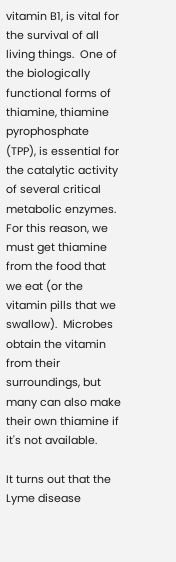vitamin B1, is vital for the survival of all living things.  One of the biologically functional forms of thiamine, thiamine pyrophosphate (TPP), is essential for the catalytic activity of several critical metabolic enzymes.  For this reason, we must get thiamine from the food that we eat (or the vitamin pills that we swallow).  Microbes obtain the vitamin from their surroundings, but many can also make their own thiamine if it's not available.

It turns out that the Lyme disease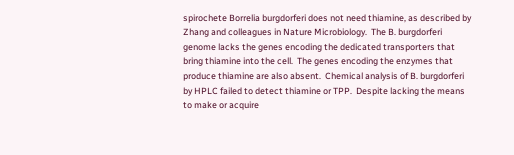spirochete Borrelia burgdorferi does not need thiamine, as described by Zhang and colleagues in Nature Microbiology.  The B. burgdorferi genome lacks the genes encoding the dedicated transporters that bring thiamine into the cell.  The genes encoding the enzymes that produce thiamine are also absent.  Chemical analysis of B. burgdorferi by HPLC failed to detect thiamine or TPP.  Despite lacking the means to make or acquire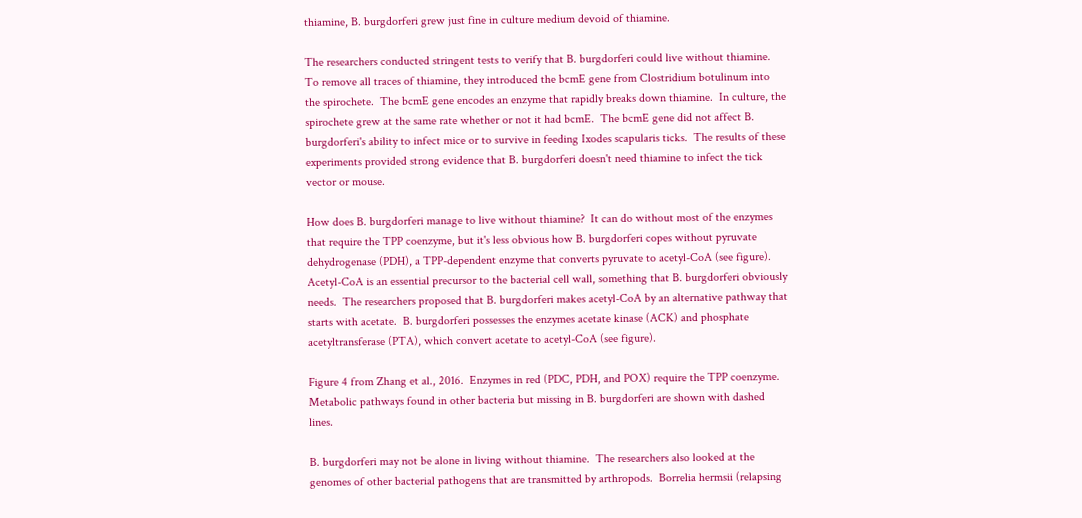thiamine, B. burgdorferi grew just fine in culture medium devoid of thiamine.

The researchers conducted stringent tests to verify that B. burgdorferi could live without thiamine.  To remove all traces of thiamine, they introduced the bcmE gene from Clostridium botulinum into the spirochete.  The bcmE gene encodes an enzyme that rapidly breaks down thiamine.  In culture, the spirochete grew at the same rate whether or not it had bcmE.  The bcmE gene did not affect B. burgdorferi's ability to infect mice or to survive in feeding Ixodes scapularis ticks.  The results of these experiments provided strong evidence that B. burgdorferi doesn't need thiamine to infect the tick vector or mouse.

How does B. burgdorferi manage to live without thiamine?  It can do without most of the enzymes that require the TPP coenzyme, but it's less obvious how B. burgdorferi copes without pyruvate dehydrogenase (PDH), a TPP-dependent enzyme that converts pyruvate to acetyl-CoA (see figure).  Acetyl-CoA is an essential precursor to the bacterial cell wall, something that B. burgdorferi obviously needs.  The researchers proposed that B. burgdorferi makes acetyl-CoA by an alternative pathway that starts with acetate.  B. burgdorferi possesses the enzymes acetate kinase (ACK) and phosphate acetyltransferase (PTA), which convert acetate to acetyl-CoA (see figure).

Figure 4 from Zhang et al., 2016.  Enzymes in red (PDC, PDH, and POX) require the TPP coenzyme.  Metabolic pathways found in other bacteria but missing in B. burgdorferi are shown with dashed lines.

B. burgdorferi may not be alone in living without thiamine.  The researchers also looked at the genomes of other bacterial pathogens that are transmitted by arthropods.  Borrelia hermsii (relapsing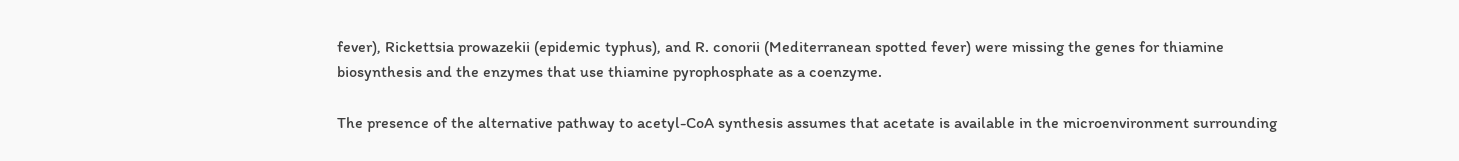fever), Rickettsia prowazekii (epidemic typhus), and R. conorii (Mediterranean spotted fever) were missing the genes for thiamine biosynthesis and the enzymes that use thiamine pyrophosphate as a coenzyme.

The presence of the alternative pathway to acetyl-CoA synthesis assumes that acetate is available in the microenvironment surrounding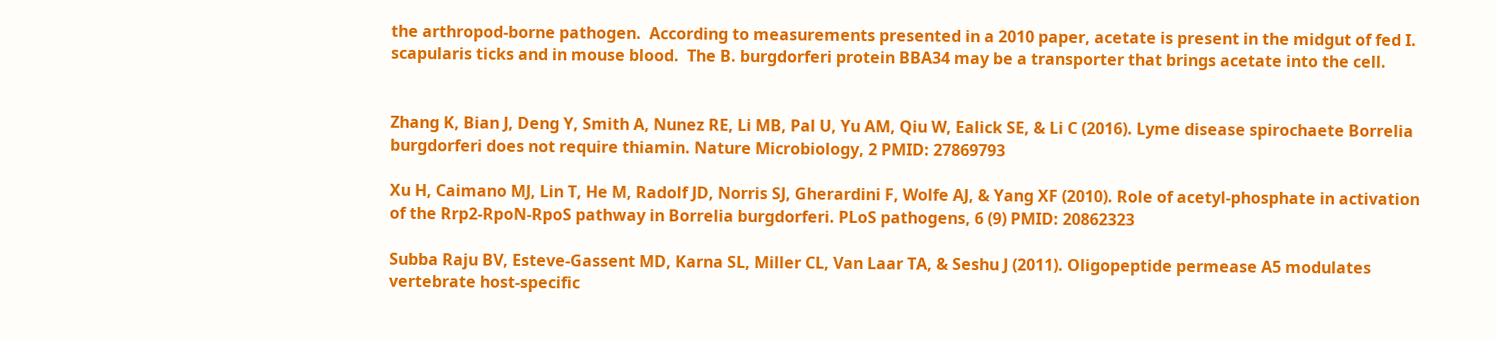the arthropod-borne pathogen.  According to measurements presented in a 2010 paper, acetate is present in the midgut of fed I. scapularis ticks and in mouse blood.  The B. burgdorferi protein BBA34 may be a transporter that brings acetate into the cell.


Zhang K, Bian J, Deng Y, Smith A, Nunez RE, Li MB, Pal U, Yu AM, Qiu W, Ealick SE, & Li C (2016). Lyme disease spirochaete Borrelia burgdorferi does not require thiamin. Nature Microbiology, 2 PMID: 27869793

Xu H, Caimano MJ, Lin T, He M, Radolf JD, Norris SJ, Gherardini F, Wolfe AJ, & Yang XF (2010). Role of acetyl-phosphate in activation of the Rrp2-RpoN-RpoS pathway in Borrelia burgdorferi. PLoS pathogens, 6 (9) PMID: 20862323

Subba Raju BV, Esteve-Gassent MD, Karna SL, Miller CL, Van Laar TA, & Seshu J (2011). Oligopeptide permease A5 modulates vertebrate host-specific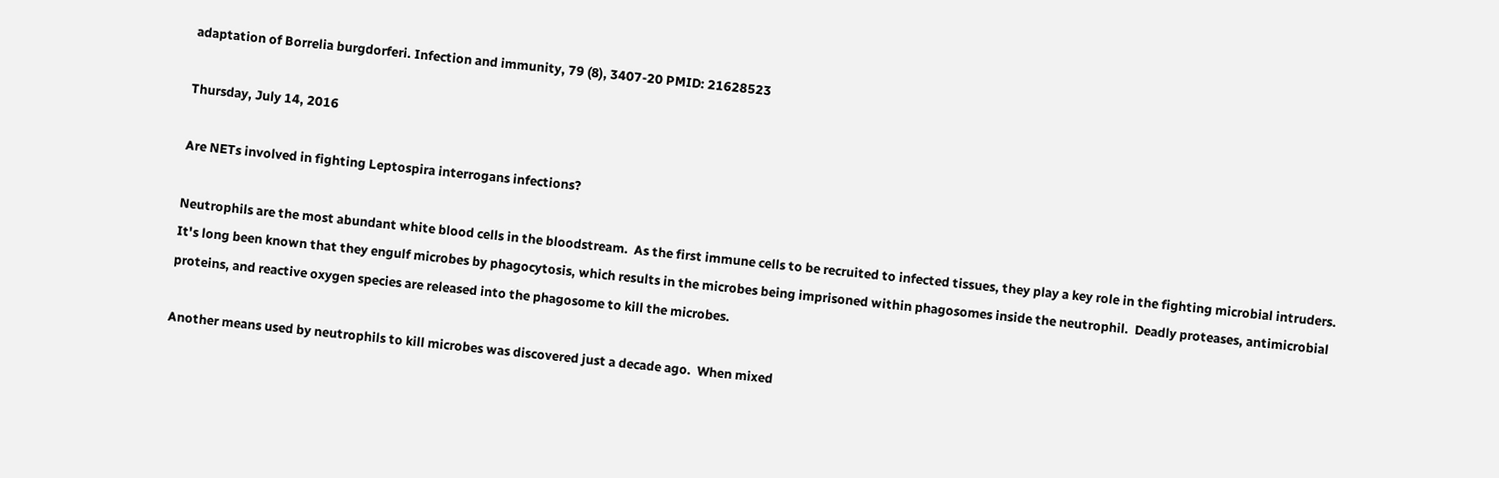adaptation of Borrelia burgdorferi. Infection and immunity, 79 (8), 3407-20 PMID: 21628523

Thursday, July 14, 2016

Are NETs involved in fighting Leptospira interrogans infections?

Neutrophils are the most abundant white blood cells in the bloodstream.  As the first immune cells to be recruited to infected tissues, they play a key role in the fighting microbial intruders.  It's long been known that they engulf microbes by phagocytosis, which results in the microbes being imprisoned within phagosomes inside the neutrophil.  Deadly proteases, antimicrobial proteins, and reactive oxygen species are released into the phagosome to kill the microbes.

Another means used by neutrophils to kill microbes was discovered just a decade ago.  When mixed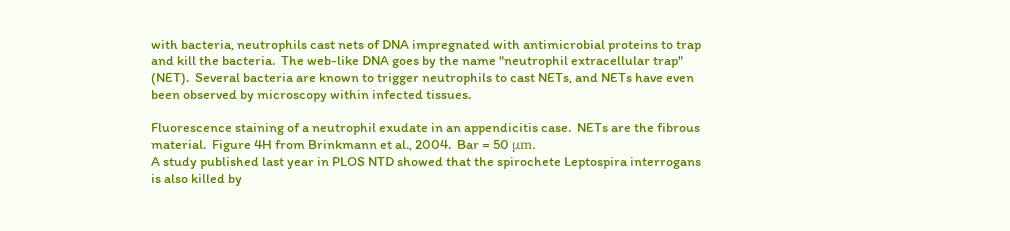with bacteria, neutrophils cast nets of DNA impregnated with antimicrobial proteins to trap and kill the bacteria.  The web-like DNA goes by the name "neutrophil extracellular trap" (NET).  Several bacteria are known to trigger neutrophils to cast NETs, and NETs have even been observed by microscopy within infected tissues.

Fluorescence staining of a neutrophil exudate in an appendicitis case.  NETs are the fibrous material.  Figure 4H from Brinkmann et al., 2004.  Bar = 50 μm.
A study published last year in PLOS NTD showed that the spirochete Leptospira interrogans is also killed by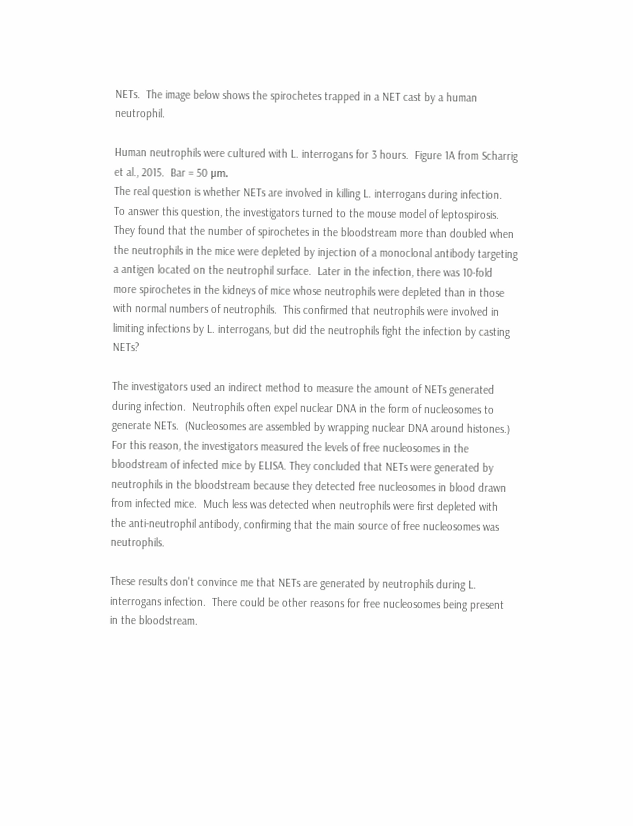NETs.  The image below shows the spirochetes trapped in a NET cast by a human neutrophil.

Human neutrophils were cultured with L. interrogans for 3 hours.  Figure 1A from Scharrig et al., 2015.  Bar = 50 μm.
The real question is whether NETs are involved in killing L. interrogans during infection.  To answer this question, the investigators turned to the mouse model of leptospirosis.  They found that the number of spirochetes in the bloodstream more than doubled when the neutrophils in the mice were depleted by injection of a monoclonal antibody targeting a antigen located on the neutrophil surface.  Later in the infection, there was 10-fold more spirochetes in the kidneys of mice whose neutrophils were depleted than in those with normal numbers of neutrophils.  This confirmed that neutrophils were involved in limiting infections by L. interrogans, but did the neutrophils fight the infection by casting NETs?

The investigators used an indirect method to measure the amount of NETs generated during infection.  Neutrophils often expel nuclear DNA in the form of nucleosomes to generate NETs.  (Nucleosomes are assembled by wrapping nuclear DNA around histones.)  For this reason, the investigators measured the levels of free nucleosomes in the bloodstream of infected mice by ELISA. They concluded that NETs were generated by neutrophils in the bloodstream because they detected free nucleosomes in blood drawn from infected mice.  Much less was detected when neutrophils were first depleted with the anti-neutrophil antibody, confirming that the main source of free nucleosomes was neutrophils.

These results don't convince me that NETs are generated by neutrophils during L. interrogans infection.  There could be other reasons for free nucleosomes being present in the bloodstream.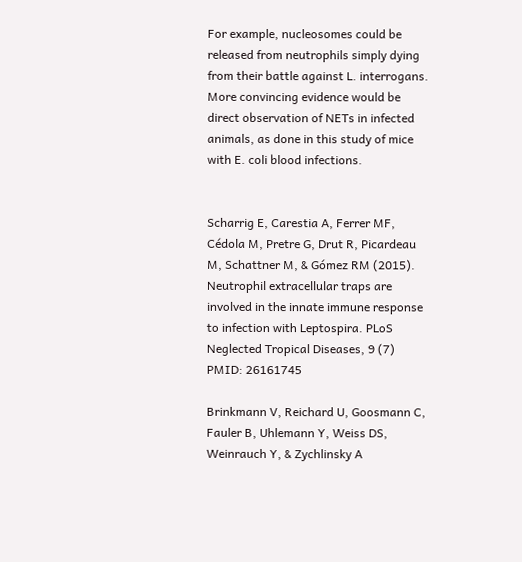For example, nucleosomes could be released from neutrophils simply dying from their battle against L. interrogans.  More convincing evidence would be direct observation of NETs in infected animals, as done in this study of mice with E. coli blood infections.


Scharrig E, Carestia A, Ferrer MF, Cédola M, Pretre G, Drut R, Picardeau M, Schattner M, & Gómez RM (2015). Neutrophil extracellular traps are involved in the innate immune response to infection with Leptospira. PLoS Neglected Tropical Diseases, 9 (7) PMID: 26161745

Brinkmann V, Reichard U, Goosmann C, Fauler B, Uhlemann Y, Weiss DS, Weinrauch Y, & Zychlinsky A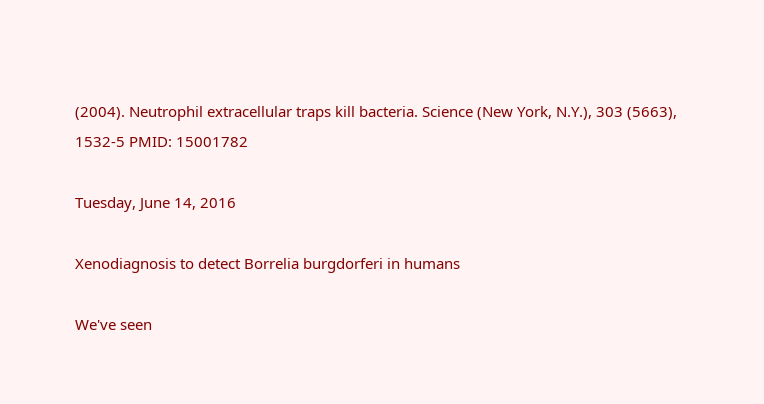(2004). Neutrophil extracellular traps kill bacteria. Science (New York, N.Y.), 303 (5663), 1532-5 PMID: 15001782

Tuesday, June 14, 2016

Xenodiagnosis to detect Borrelia burgdorferi in humans

We've seen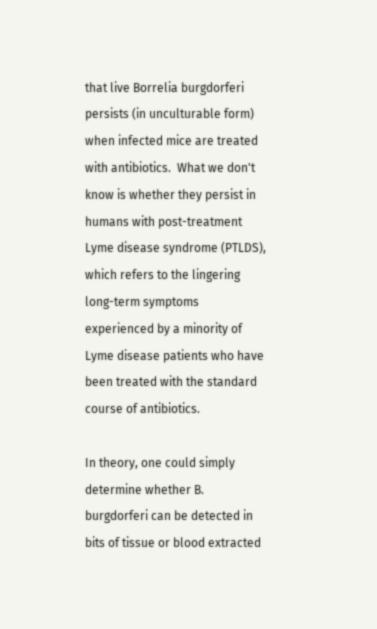that live Borrelia burgdorferi persists (in unculturable form) when infected mice are treated with antibiotics.  What we don't know is whether they persist in humans with post-treatment Lyme disease syndrome (PTLDS), which refers to the lingering long-term symptoms experienced by a minority of Lyme disease patients who have been treated with the standard course of antibiotics.

In theory, one could simply determine whether B. burgdorferi can be detected in bits of tissue or blood extracted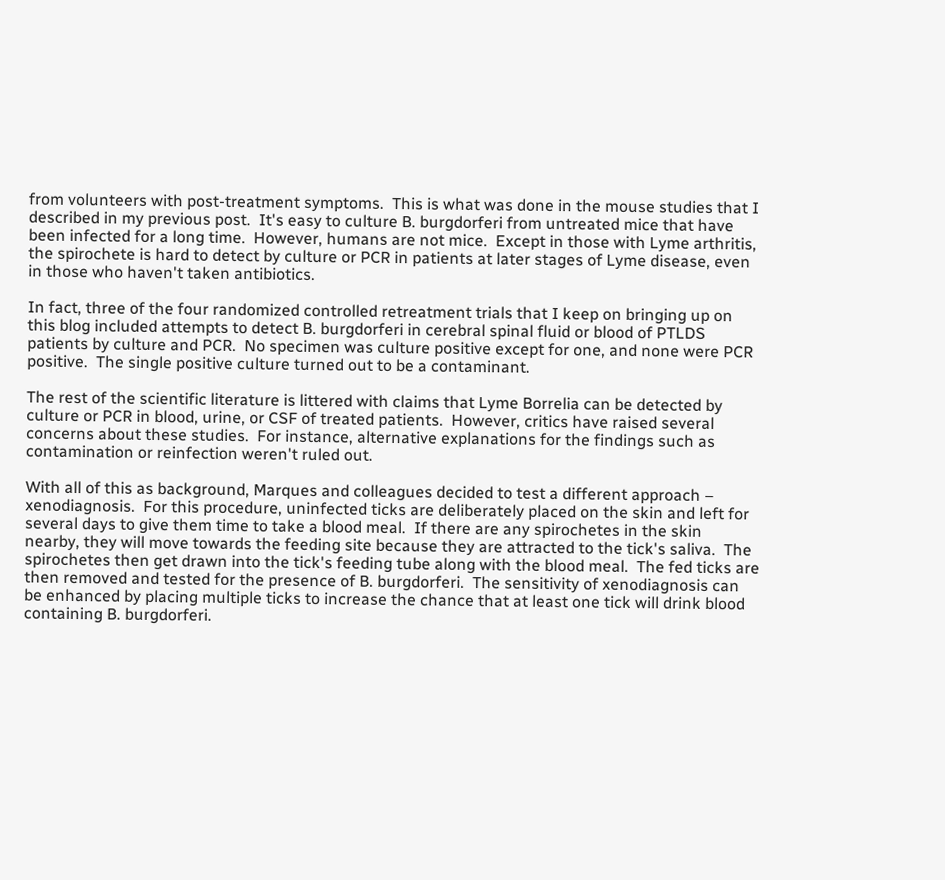from volunteers with post-treatment symptoms.  This is what was done in the mouse studies that I described in my previous post.  It's easy to culture B. burgdorferi from untreated mice that have been infected for a long time.  However, humans are not mice.  Except in those with Lyme arthritis, the spirochete is hard to detect by culture or PCR in patients at later stages of Lyme disease, even in those who haven't taken antibiotics.

In fact, three of the four randomized controlled retreatment trials that I keep on bringing up on this blog included attempts to detect B. burgdorferi in cerebral spinal fluid or blood of PTLDS patients by culture and PCR.  No specimen was culture positive except for one, and none were PCR positive.  The single positive culture turned out to be a contaminant.

The rest of the scientific literature is littered with claims that Lyme Borrelia can be detected by culture or PCR in blood, urine, or CSF of treated patients.  However, critics have raised several concerns about these studies.  For instance, alternative explanations for the findings such as contamination or reinfection weren't ruled out.

With all of this as background, Marques and colleagues decided to test a different approach – xenodiagnosis.  For this procedure, uninfected ticks are deliberately placed on the skin and left for several days to give them time to take a blood meal.  If there are any spirochetes in the skin nearby, they will move towards the feeding site because they are attracted to the tick's saliva.  The spirochetes then get drawn into the tick's feeding tube along with the blood meal.  The fed ticks are then removed and tested for the presence of B. burgdorferi.  The sensitivity of xenodiagnosis can be enhanced by placing multiple ticks to increase the chance that at least one tick will drink blood containing B. burgdorferi.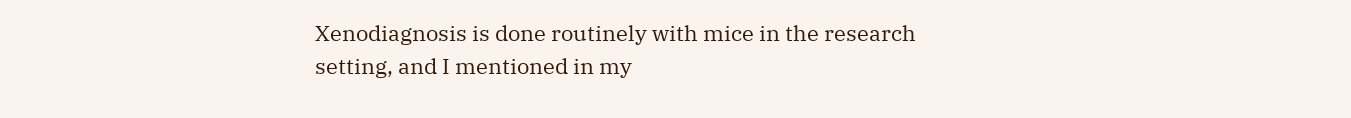Xenodiagnosis is done routinely with mice in the research setting, and I mentioned in my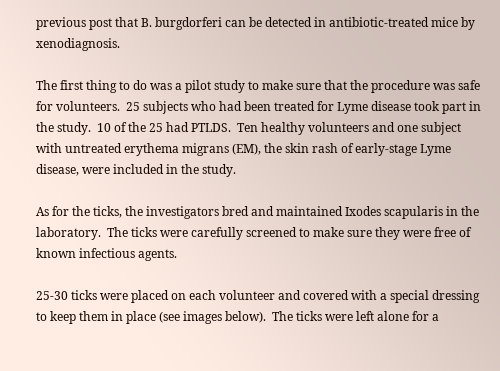previous post that B. burgdorferi can be detected in antibiotic-treated mice by xenodiagnosis.

The first thing to do was a pilot study to make sure that the procedure was safe for volunteers.  25 subjects who had been treated for Lyme disease took part in the study.  10 of the 25 had PTLDS.  Ten healthy volunteers and one subject with untreated erythema migrans (EM), the skin rash of early-stage Lyme disease, were included in the study.

As for the ticks, the investigators bred and maintained Ixodes scapularis in the laboratory.  The ticks were carefully screened to make sure they were free of known infectious agents.

25-30 ticks were placed on each volunteer and covered with a special dressing to keep them in place (see images below).  The ticks were left alone for a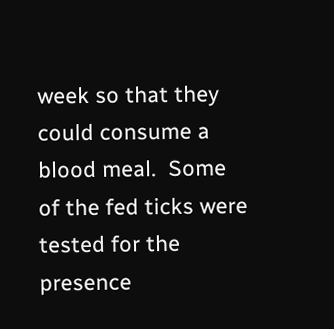week so that they could consume a blood meal.  Some of the fed ticks were tested for the presence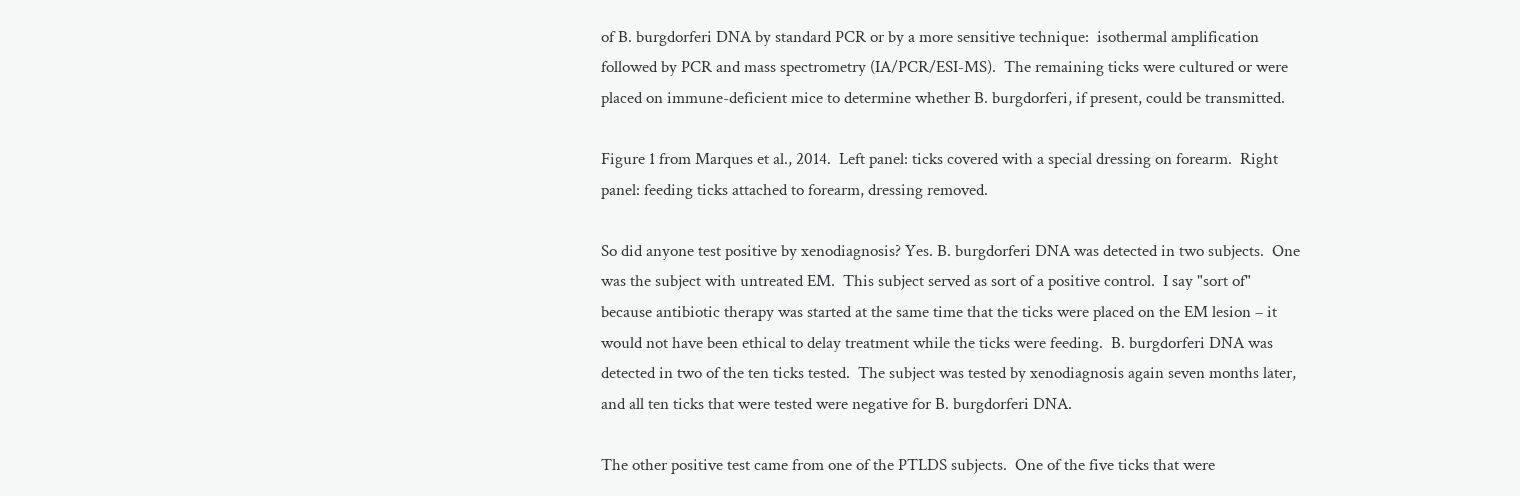of B. burgdorferi DNA by standard PCR or by a more sensitive technique:  isothermal amplification followed by PCR and mass spectrometry (IA/PCR/ESI-MS).  The remaining ticks were cultured or were placed on immune-deficient mice to determine whether B. burgdorferi, if present, could be transmitted.

Figure 1 from Marques et al., 2014.  Left panel: ticks covered with a special dressing on forearm.  Right panel: feeding ticks attached to forearm, dressing removed.

So did anyone test positive by xenodiagnosis? Yes. B. burgdorferi DNA was detected in two subjects.  One was the subject with untreated EM.  This subject served as sort of a positive control.  I say "sort of" because antibiotic therapy was started at the same time that the ticks were placed on the EM lesion – it would not have been ethical to delay treatment while the ticks were feeding.  B. burgdorferi DNA was detected in two of the ten ticks tested.  The subject was tested by xenodiagnosis again seven months later, and all ten ticks that were tested were negative for B. burgdorferi DNA.

The other positive test came from one of the PTLDS subjects.  One of the five ticks that were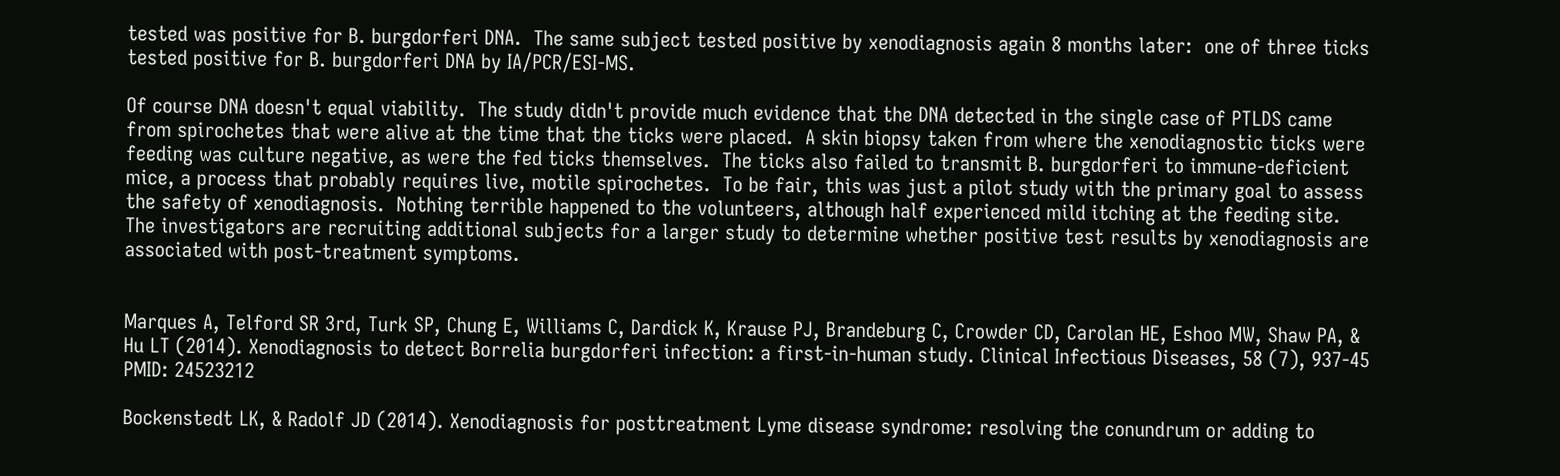tested was positive for B. burgdorferi DNA.  The same subject tested positive by xenodiagnosis again 8 months later:  one of three ticks tested positive for B. burgdorferi DNA by IA/PCR/ESI-MS.

Of course DNA doesn't equal viability.  The study didn't provide much evidence that the DNA detected in the single case of PTLDS came from spirochetes that were alive at the time that the ticks were placed.  A skin biopsy taken from where the xenodiagnostic ticks were feeding was culture negative, as were the fed ticks themselves.  The ticks also failed to transmit B. burgdorferi to immune-deficient mice, a process that probably requires live, motile spirochetes.  To be fair, this was just a pilot study with the primary goal to assess the safety of xenodiagnosis.  Nothing terrible happened to the volunteers, although half experienced mild itching at the feeding site.  The investigators are recruiting additional subjects for a larger study to determine whether positive test results by xenodiagnosis are associated with post-treatment symptoms.


Marques A, Telford SR 3rd, Turk SP, Chung E, Williams C, Dardick K, Krause PJ, Brandeburg C, Crowder CD, Carolan HE, Eshoo MW, Shaw PA, & Hu LT (2014). Xenodiagnosis to detect Borrelia burgdorferi infection: a first-in-human study. Clinical Infectious Diseases, 58 (7), 937-45 PMID: 24523212

Bockenstedt LK, & Radolf JD (2014). Xenodiagnosis for posttreatment Lyme disease syndrome: resolving the conundrum or adding to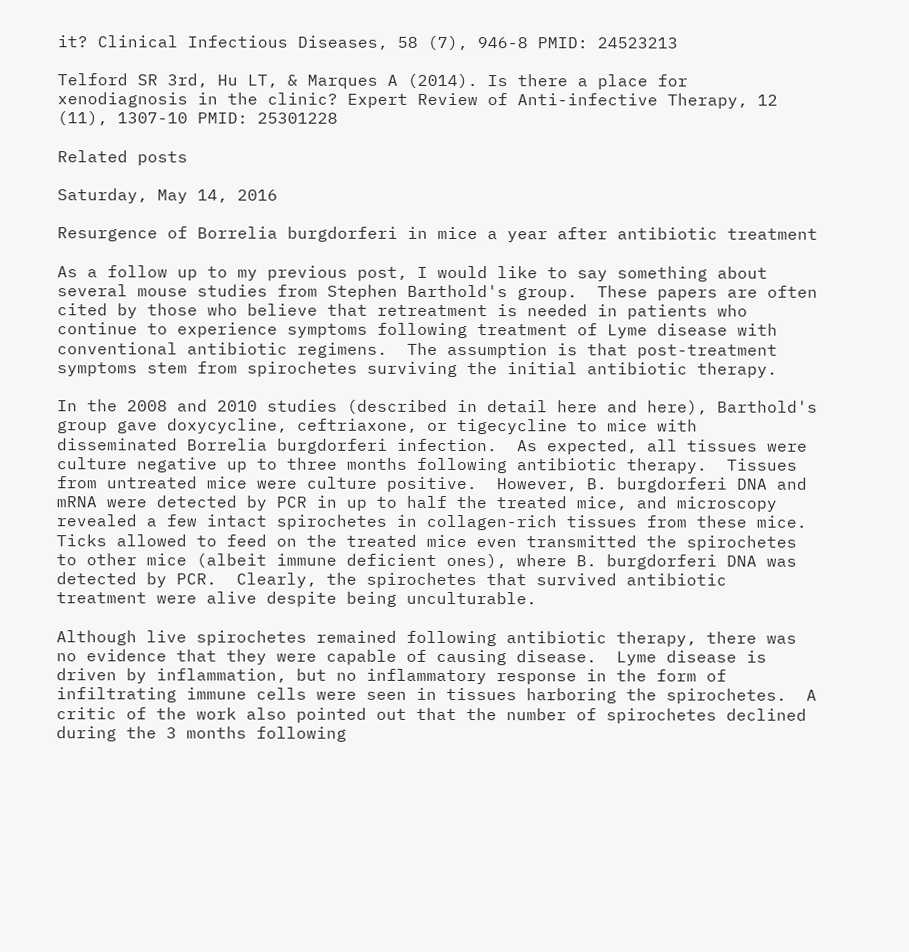it? Clinical Infectious Diseases, 58 (7), 946-8 PMID: 24523213

Telford SR 3rd, Hu LT, & Marques A (2014). Is there a place for xenodiagnosis in the clinic? Expert Review of Anti-infective Therapy, 12 (11), 1307-10 PMID: 25301228

Related posts

Saturday, May 14, 2016

Resurgence of Borrelia burgdorferi in mice a year after antibiotic treatment

As a follow up to my previous post, I would like to say something about several mouse studies from Stephen Barthold's group.  These papers are often cited by those who believe that retreatment is needed in patients who continue to experience symptoms following treatment of Lyme disease with conventional antibiotic regimens.  The assumption is that post-treatment symptoms stem from spirochetes surviving the initial antibiotic therapy.

In the 2008 and 2010 studies (described in detail here and here), Barthold's group gave doxycycline, ceftriaxone, or tigecycline to mice with disseminated Borrelia burgdorferi infection.  As expected, all tissues were culture negative up to three months following antibiotic therapy.  Tissues from untreated mice were culture positive.  However, B. burgdorferi DNA and mRNA were detected by PCR in up to half the treated mice, and microscopy revealed a few intact spirochetes in collagen-rich tissues from these mice.  Ticks allowed to feed on the treated mice even transmitted the spirochetes to other mice (albeit immune deficient ones), where B. burgdorferi DNA was detected by PCR.  Clearly, the spirochetes that survived antibiotic treatment were alive despite being unculturable.

Although live spirochetes remained following antibiotic therapy, there was no evidence that they were capable of causing disease.  Lyme disease is driven by inflammation, but no inflammatory response in the form of infiltrating immune cells were seen in tissues harboring the spirochetes.  A critic of the work also pointed out that the number of spirochetes declined during the 3 months following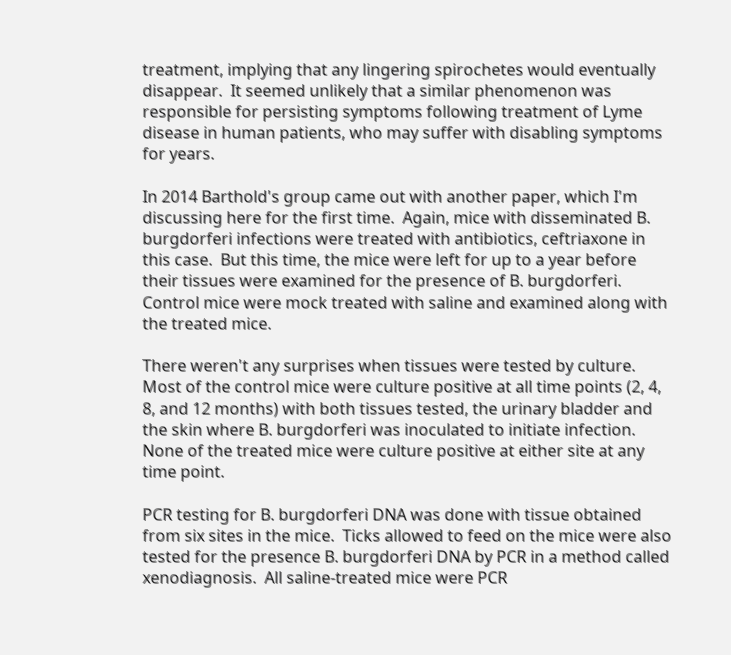treatment, implying that any lingering spirochetes would eventually disappear.  It seemed unlikely that a similar phenomenon was responsible for persisting symptoms following treatment of Lyme disease in human patients, who may suffer with disabling symptoms for years.

In 2014 Barthold's group came out with another paper, which I'm discussing here for the first time.  Again, mice with disseminated B. burgdorferi infections were treated with antibiotics, ceftriaxone in this case.  But this time, the mice were left for up to a year before their tissues were examined for the presence of B. burgdorferi.  Control mice were mock treated with saline and examined along with the treated mice.

There weren't any surprises when tissues were tested by culture.  Most of the control mice were culture positive at all time points (2, 4, 8, and 12 months) with both tissues tested, the urinary bladder and the skin where B. burgdorferi was inoculated to initiate infection.  None of the treated mice were culture positive at either site at any time point.

PCR testing for B. burgdorferi DNA was done with tissue obtained from six sites in the mice.  Ticks allowed to feed on the mice were also tested for the presence B. burgdorferi DNA by PCR in a method called xenodiagnosis.  All saline-treated mice were PCR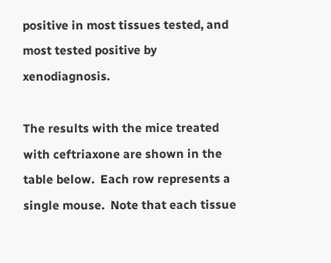positive in most tissues tested, and most tested positive by xenodiagnosis.

The results with the mice treated with ceftriaxone are shown in the table below.  Each row represents a single mouse.  Note that each tissue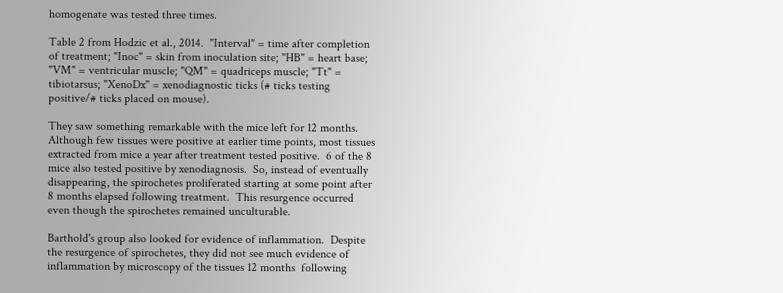homogenate was tested three times.

Table 2 from Hodzic et al., 2014.  "Interval" = time after completion of treatment; "Inoc" = skin from inoculation site; "HB" = heart base; "VM" = ventricular muscle; "QM" = quadriceps muscle; "Tt" = tibiotarsus; "XenoDx" = xenodiagnostic ticks (# ticks testing positive/# ticks placed on mouse).

They saw something remarkable with the mice left for 12 months.  Although few tissues were positive at earlier time points, most tissues extracted from mice a year after treatment tested positive.  6 of the 8 mice also tested positive by xenodiagnosis.  So, instead of eventually disappearing, the spirochetes proliferated starting at some point after 8 months elapsed following treatment.  This resurgence occurred even though the spirochetes remained unculturable.

Barthold's group also looked for evidence of inflammation.  Despite the resurgence of spirochetes, they did not see much evidence of inflammation by microscopy of the tissues 12 months  following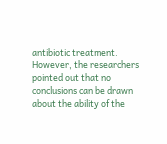antibiotic treatment.  However, the researchers pointed out that no conclusions can be drawn about the ability of the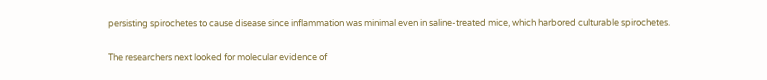persisting spirochetes to cause disease since inflammation was minimal even in saline-treated mice, which harbored culturable spirochetes.

The researchers next looked for molecular evidence of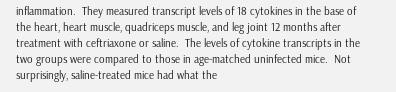inflammation.  They measured transcript levels of 18 cytokines in the base of the heart, heart muscle, quadriceps muscle, and leg joint 12 months after treatment with ceftriaxone or saline.  The levels of cytokine transcripts in the two groups were compared to those in age-matched uninfected mice.  Not surprisingly, saline-treated mice had what the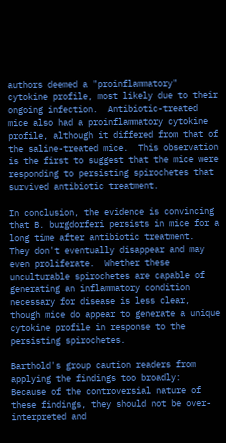authors deemed a "proinflammatory" cytokine profile, most likely due to their ongoing infection.  Antibiotic-treated mice also had a proinflammatory cytokine profile, although it differed from that of the saline-treated mice.  This observation is the first to suggest that the mice were responding to persisting spirochetes that survived antibiotic treatment.

In conclusion, the evidence is convincing that B. burgdorferi persists in mice for a long time after antibiotic treatment.  They don't eventually disappear and may even proliferate.  Whether these unculturable spirochetes are capable of generating an inflammatory condition necessary for disease is less clear, though mice do appear to generate a unique cytokine profile in response to the persisting spirochetes.

Barthold's group caution readers from applying the findings too broadly:
Because of the controversial nature of these findings, they should not be over-interpreted and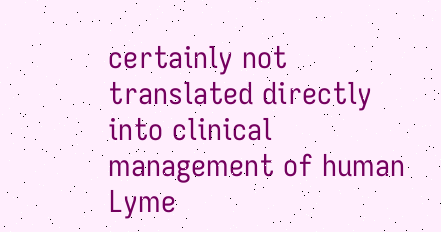certainly not translated directly into clinical management of human Lyme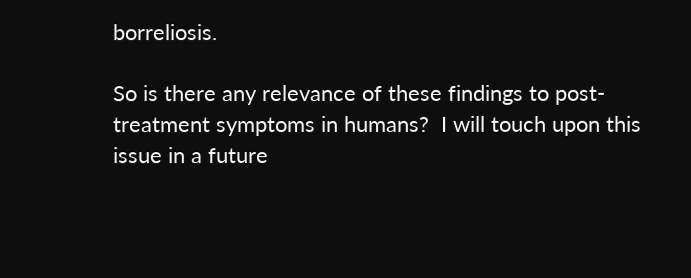borreliosis.

So is there any relevance of these findings to post-treatment symptoms in humans?  I will touch upon this issue in a future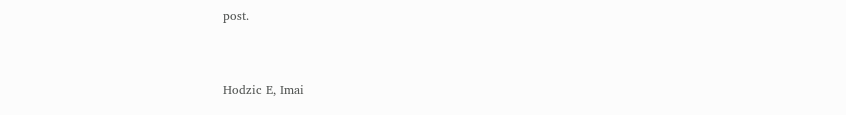post.


Hodzic E, Imai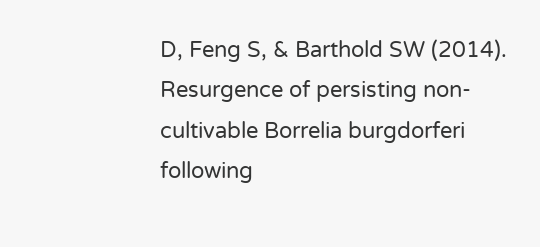D, Feng S, & Barthold SW (2014). Resurgence of persisting non-cultivable Borrelia burgdorferi following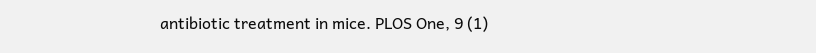antibiotic treatment in mice. PLOS One, 9 (1)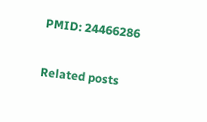PMID: 24466286

Related posts